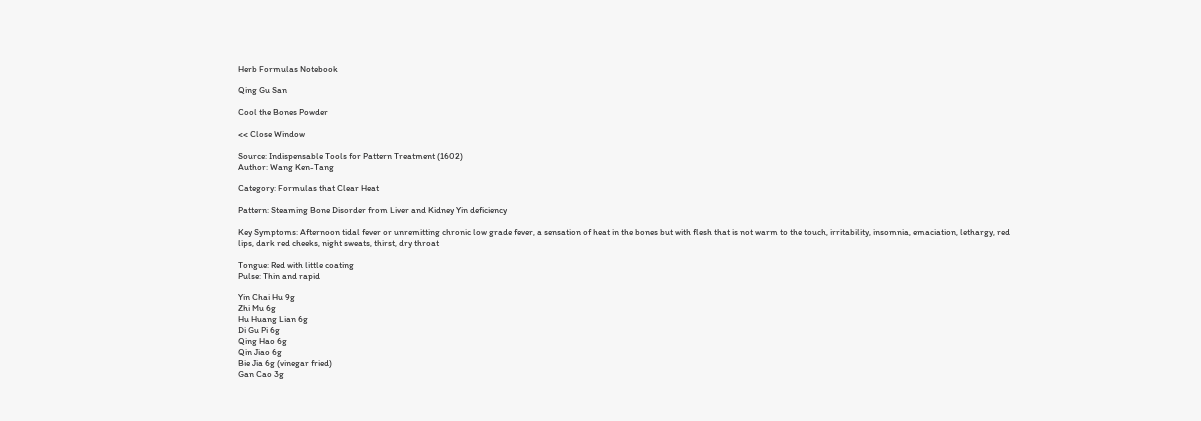Herb Formulas Notebook

Qing Gu San

Cool the Bones Powder

<< Close Window

Source: Indispensable Tools for Pattern Treatment (1602)
Author: Wang Ken-Tang

Category: Formulas that Clear Heat

Pattern: Steaming Bone Disorder from Liver and Kidney Yin deficiency

Key Symptoms: Afternoon tidal fever or unremitting chronic low grade fever, a sensation of heat in the bones but with flesh that is not warm to the touch, irritability, insomnia, emaciation, lethargy, red lips, dark red cheeks, night sweats, thirst, dry throat

Tongue: Red with little coating
Pulse: Thin and rapid

Yin Chai Hu 9g
Zhi Mu 6g
Hu Huang Lian 6g
Di Gu Pi 6g
Qing Hao 6g
Qin Jiao 6g
Bie Jia 6g (vinegar fried)
Gan Cao 3g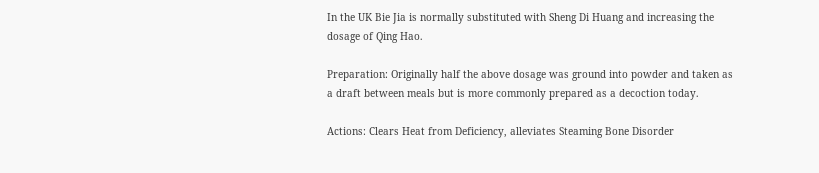In the UK Bie Jia is normally substituted with Sheng Di Huang and increasing the dosage of Qing Hao.

Preparation: Originally half the above dosage was ground into powder and taken as a draft between meals but is more commonly prepared as a decoction today.

Actions: Clears Heat from Deficiency, alleviates Steaming Bone Disorder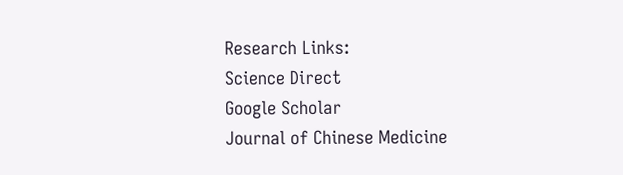Research Links:
Science Direct
Google Scholar
Journal of Chinese Medicine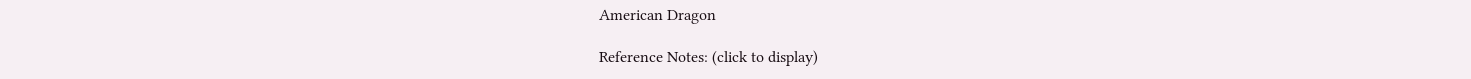American Dragon

Reference Notes: (click to display)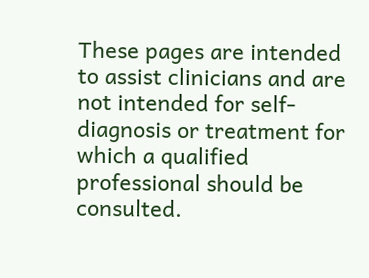These pages are intended to assist clinicians and are not intended for self-diagnosis or treatment for which a qualified professional should be consulted.